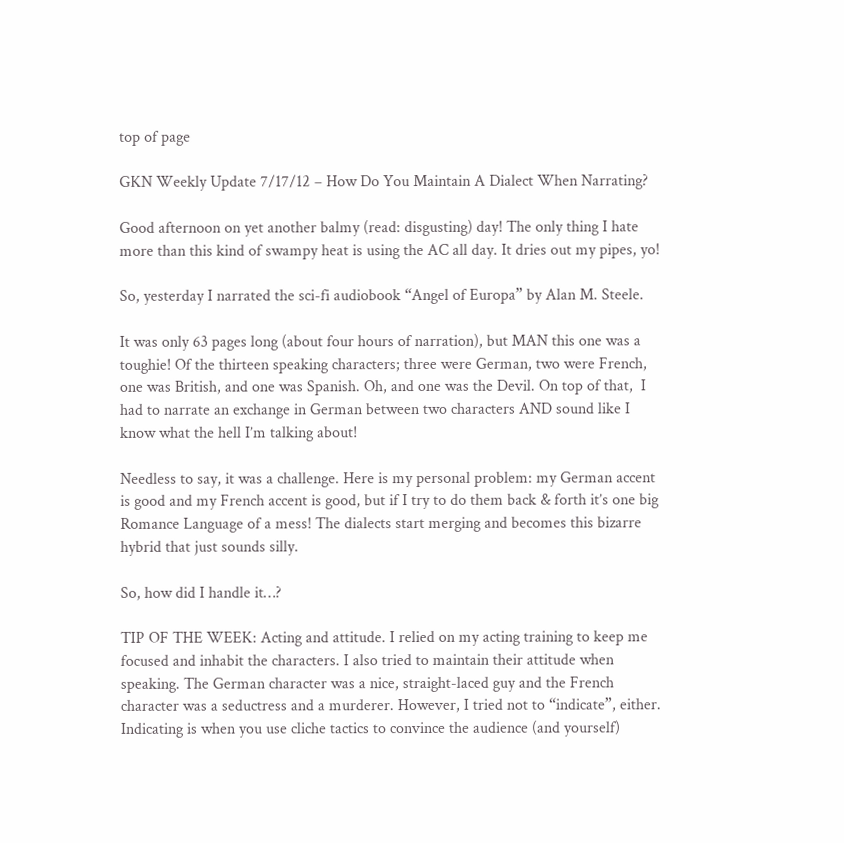top of page

GKN Weekly Update 7/17/12 – How Do You Maintain A Dialect When Narrating?

Good afternoon on yet another balmy (read: disgusting) day! The only thing I hate more than this kind of swampy heat is using the AC all day. It dries out my pipes, yo!

So, yesterday I narrated the sci-fi audiobook “Angel of Europa” by Alan M. Steele.

It was only 63 pages long (about four hours of narration), but MAN this one was a toughie! Of the thirteen speaking characters; three were German, two were French, one was British, and one was Spanish. Oh, and one was the Devil. On top of that,  I had to narrate an exchange in German between two characters AND sound like I know what the hell I’m talking about!

Needless to say, it was a challenge. Here is my personal problem: my German accent is good and my French accent is good, but if I try to do them back & forth it’s one big Romance Language of a mess! The dialects start merging and becomes this bizarre hybrid that just sounds silly.

So, how did I handle it…?

TIP OF THE WEEK: Acting and attitude. I relied on my acting training to keep me focused and inhabit the characters. I also tried to maintain their attitude when speaking. The German character was a nice, straight-laced guy and the French character was a seductress and a murderer. However, I tried not to “indicate”, either. Indicating is when you use cliche tactics to convince the audience (and yourself)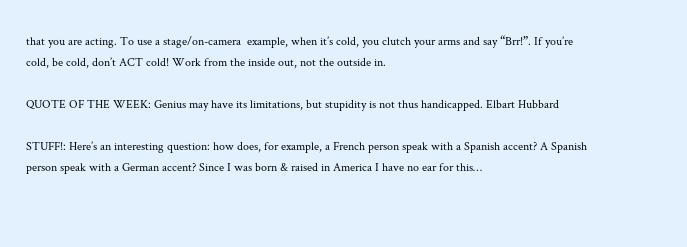that you are acting. To use a stage/on-camera  example, when it’s cold, you clutch your arms and say “Brr!”. If you’re cold, be cold, don’t ACT cold! Work from the inside out, not the outside in.

QUOTE OF THE WEEK: Genius may have its limitations, but stupidity is not thus handicapped. Elbart Hubbard

STUFF!: Here’s an interesting question: how does, for example, a French person speak with a Spanish accent? A Spanish person speak with a German accent? Since I was born & raised in America I have no ear for this…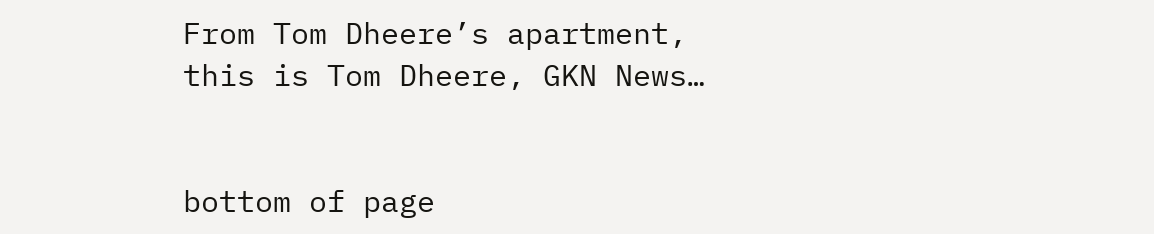From Tom Dheere’s apartment, this is Tom Dheere, GKN News…


bottom of page